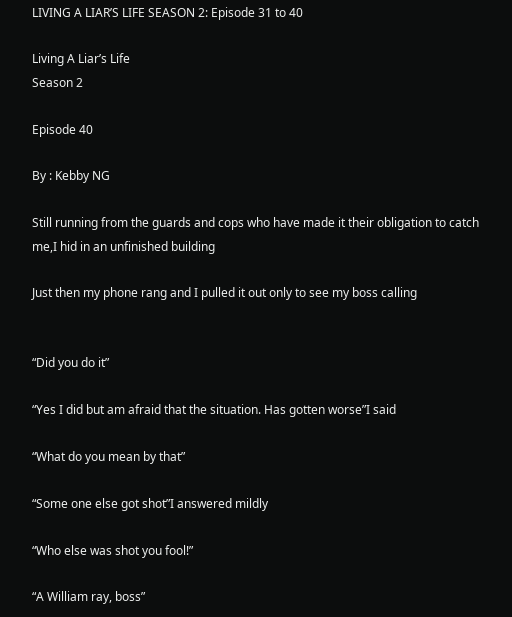LIVING A LIAR’S LIFE SEASON 2: Episode 31 to 40

Living A Liar’s Life
Season 2

Episode 40

By : Kebby NG

Still running from the guards and cops who have made it their obligation to catch me,I hid in an unfinished building

Just then my phone rang and I pulled it out only to see my boss calling


“Did you do it”

“Yes I did but am afraid that the situation. Has gotten worse”I said

“What do you mean by that”

“Some one else got shot”I answered mildly

“Who else was shot you fool!”

“A William ray, boss”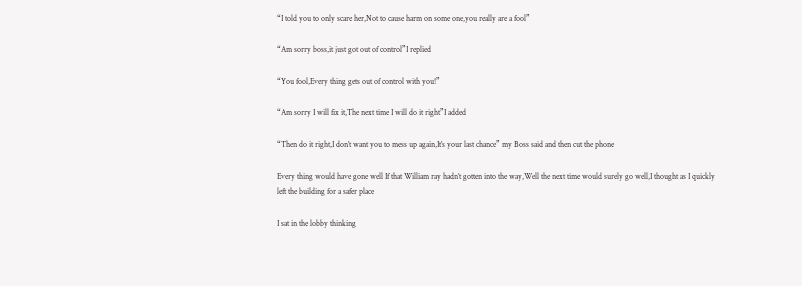“I told you to only scare her,Not to cause harm on some one,you really are a fool”

“Am sorry boss,it just got out of control”I replied

“You fool,Every thing gets out of control with you!”

“Am sorry I will fix it,The next time I will do it right”I added

“Then do it right,I don’t want you to mess up again,It’s your last chance” my Boss said and then cut the phone

Every thing would have gone well If that William ray hadn’t gotten into the way,Well the next time would surely go well,I thought as I quickly left the building for a safer place

I sat in the lobby thinking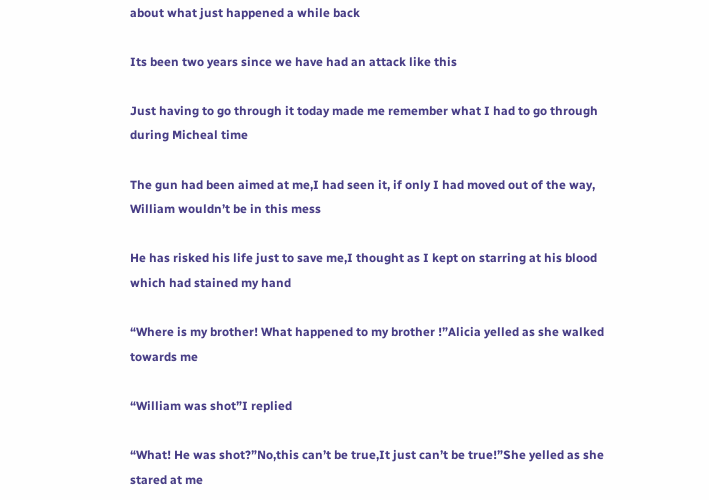about what just happened a while back

Its been two years since we have had an attack like this

Just having to go through it today made me remember what I had to go through during Micheal time

The gun had been aimed at me,I had seen it, if only I had moved out of the way, William wouldn’t be in this mess

He has risked his life just to save me,I thought as I kept on starring at his blood which had stained my hand

“Where is my brother! What happened to my brother !”Alicia yelled as she walked towards me

“William was shot”I replied

“What! He was shot?”No,this can’t be true,It just can’t be true!”She yelled as she stared at me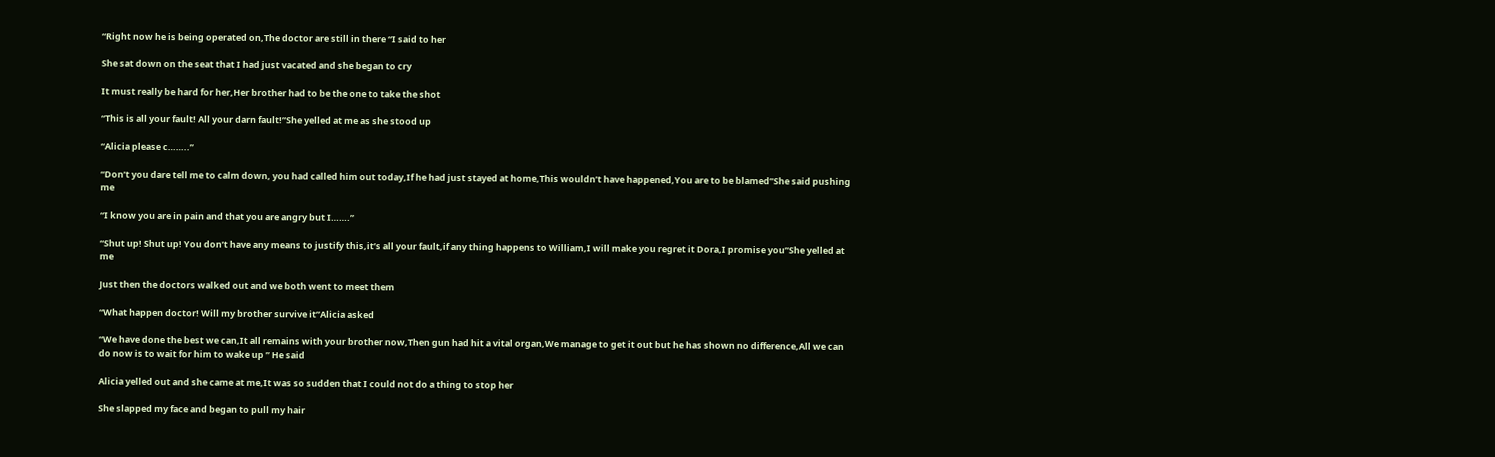“Right now he is being operated on,The doctor are still in there “I said to her

She sat down on the seat that I had just vacated and she began to cry

It must really be hard for her,Her brother had to be the one to take the shot

“This is all your fault! All your darn fault!”She yelled at me as she stood up

“Alicia please c……..”

“Don’t you dare tell me to calm down, you had called him out today,If he had just stayed at home,This wouldn’t have happened,You are to be blamed”She said pushing me

“I know you are in pain and that you are angry but I…….”

“Shut up! Shut up! You don’t have any means to justify this,it’s all your fault,if any thing happens to William,I will make you regret it Dora,I promise you”She yelled at me

Just then the doctors walked out and we both went to meet them

“What happen doctor! Will my brother survive it”Alicia asked

“We have done the best we can,It all remains with your brother now,Then gun had hit a vital organ,We manage to get it out but he has shown no difference,All we can do now is to wait for him to wake up ” He said

Alicia yelled out and she came at me,It was so sudden that I could not do a thing to stop her

She slapped my face and began to pull my hair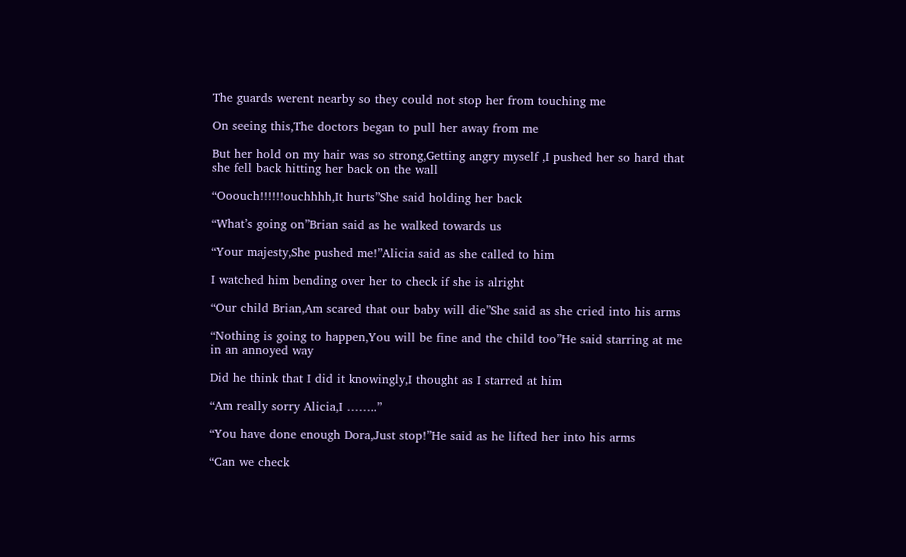The guards werent nearby so they could not stop her from touching me

On seeing this,The doctors began to pull her away from me

But her hold on my hair was so strong,Getting angry myself ,I pushed her so hard that she fell back hitting her back on the wall

“Ooouch!!!!!!ouchhhh,It hurts”She said holding her back

“What’s going on”Brian said as he walked towards us

“Your majesty,She pushed me!”Alicia said as she called to him

I watched him bending over her to check if she is alright

“Our child Brian,Am scared that our baby will die”She said as she cried into his arms

“Nothing is going to happen,You will be fine and the child too”He said starring at me in an annoyed way

Did he think that I did it knowingly,I thought as I starred at him

“Am really sorry Alicia,I ……..”

“You have done enough Dora,Just stop!”He said as he lifted her into his arms

“Can we check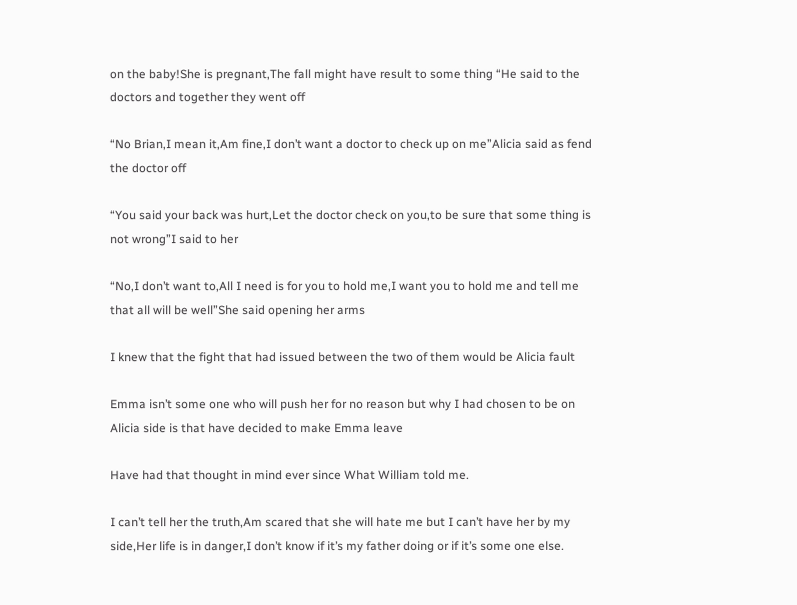on the baby!She is pregnant,The fall might have result to some thing “He said to the doctors and together they went off

“No Brian,I mean it,Am fine,I don’t want a doctor to check up on me”Alicia said as fend the doctor off

“You said your back was hurt,Let the doctor check on you,to be sure that some thing is not wrong”I said to her

“No,I don’t want to,All I need is for you to hold me,I want you to hold me and tell me that all will be well”She said opening her arms

I knew that the fight that had issued between the two of them would be Alicia fault

Emma isn’t some one who will push her for no reason but why I had chosen to be on Alicia side is that have decided to make Emma leave

Have had that thought in mind ever since What William told me.

I can’t tell her the truth,Am scared that she will hate me but I can’t have her by my side,Her life is in danger,I don’t know if it’s my father doing or if it’s some one else.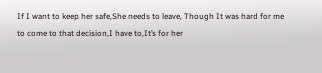If I want to keep her safe,She needs to leave, Though It was hard for me to come to that decision,I have to,It’s for her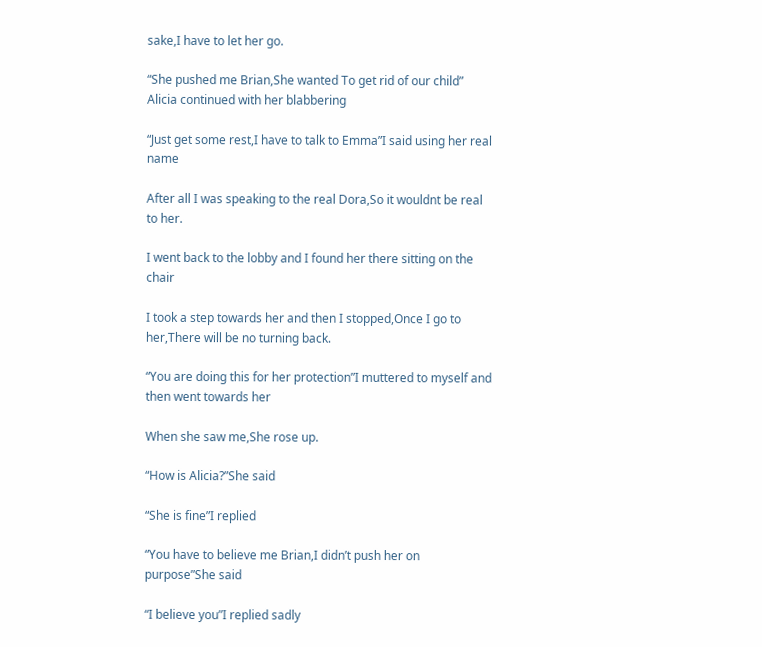sake,I have to let her go.

“She pushed me Brian,She wanted To get rid of our child” Alicia continued with her blabbering

“Just get some rest,I have to talk to Emma”I said using her real name

After all I was speaking to the real Dora,So it wouldnt be real to her.

I went back to the lobby and I found her there sitting on the chair

I took a step towards her and then I stopped,Once I go to her,There will be no turning back.

“You are doing this for her protection”I muttered to myself and then went towards her

When she saw me,She rose up.

“How is Alicia?”She said

“She is fine”I replied

“You have to believe me Brian,I didn’t push her on purpose”She said

“I believe you”I replied sadly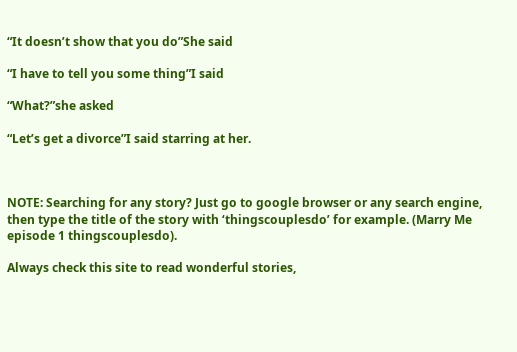“It doesn’t show that you do”She said

“I have to tell you some thing”I said

“What?”she asked

“Let’s get a divorce”I said starring at her.



NOTE: Searching for any story? Just go to google browser or any search engine, then type the title of the story with ‘thingscouplesdo’ for example. (Marry Me episode 1 thingscouplesdo).

Always check this site to read wonderful stories,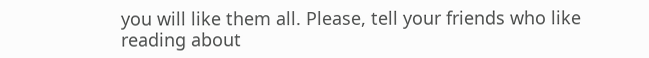you will like them all. Please, tell your friends who like reading about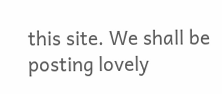this site. We shall be posting lovely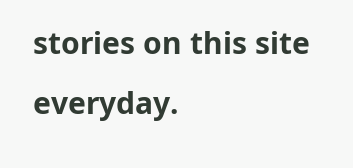stories on this site everyday.